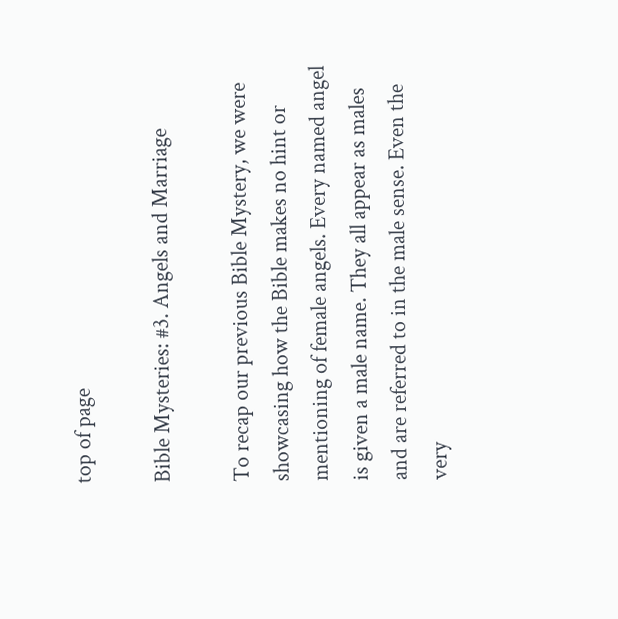top of page

Bible Mysteries: #3. Angels and Marriage

To recap our previous Bible Mystery, we were showcasing how the Bible makes no hint or mentioning of female angels. Every named angel is given a male name. They all appear as males and are referred to in the male sense. Even the very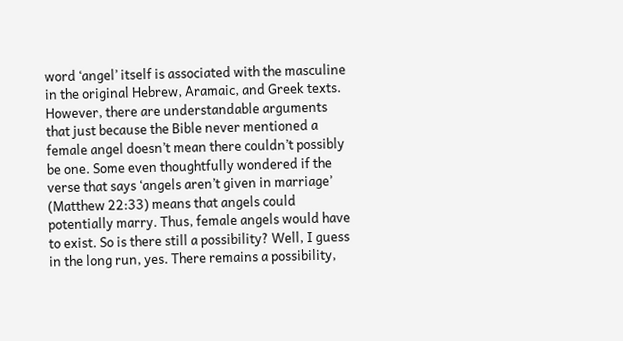word ‘angel’ itself is associated with the masculine in the original Hebrew, Aramaic, and Greek texts. However, there are understandable arguments that just because the Bible never mentioned a female angel doesn’t mean there couldn’t possibly be one. Some even thoughtfully wondered if the verse that says ‘angels aren’t given in marriage’ (Matthew 22:33) means that angels could potentially marry. Thus, female angels would have to exist. So is there still a possibility? Well, I guess in the long run, yes. There remains a possibility,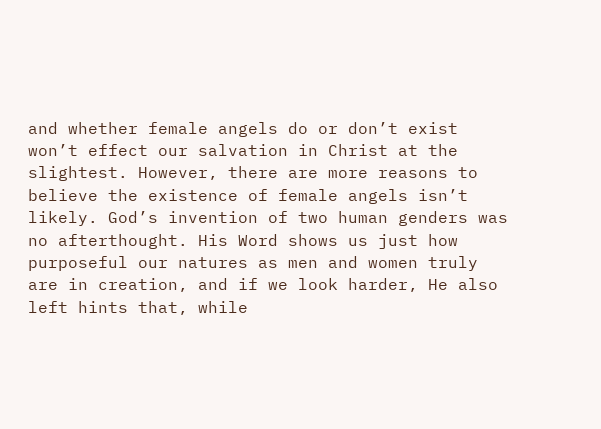and whether female angels do or don’t exist won’t effect our salvation in Christ at the slightest. However, there are more reasons to believe the existence of female angels isn’t likely. God’s invention of two human genders was no afterthought. His Word shows us just how purposeful our natures as men and women truly are in creation, and if we look harder, He also left hints that, while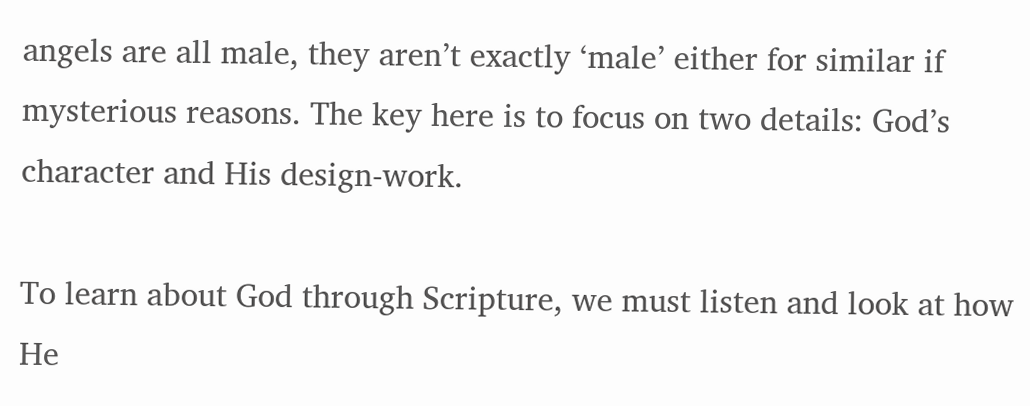angels are all male, they aren’t exactly ‘male’ either for similar if mysterious reasons. The key here is to focus on two details: God’s character and His design-work.

To learn about God through Scripture, we must listen and look at how He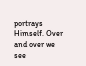portrays Himself. Over and over we see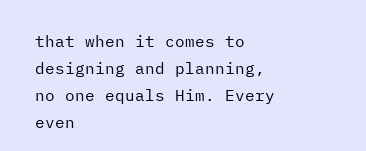that when it comes to designing and planning, no one equals Him. Every even